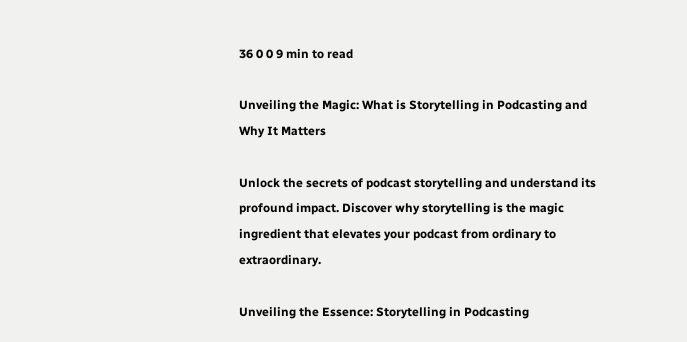36 0 0 9 min to read

Unveiling the Magic: What is Storytelling in Podcasting and Why It Matters

Unlock the secrets of podcast storytelling and understand its profound impact. Discover why storytelling is the magic ingredient that elevates your podcast from ordinary to extraordinary.

Unveiling the Essence: Storytelling in Podcasting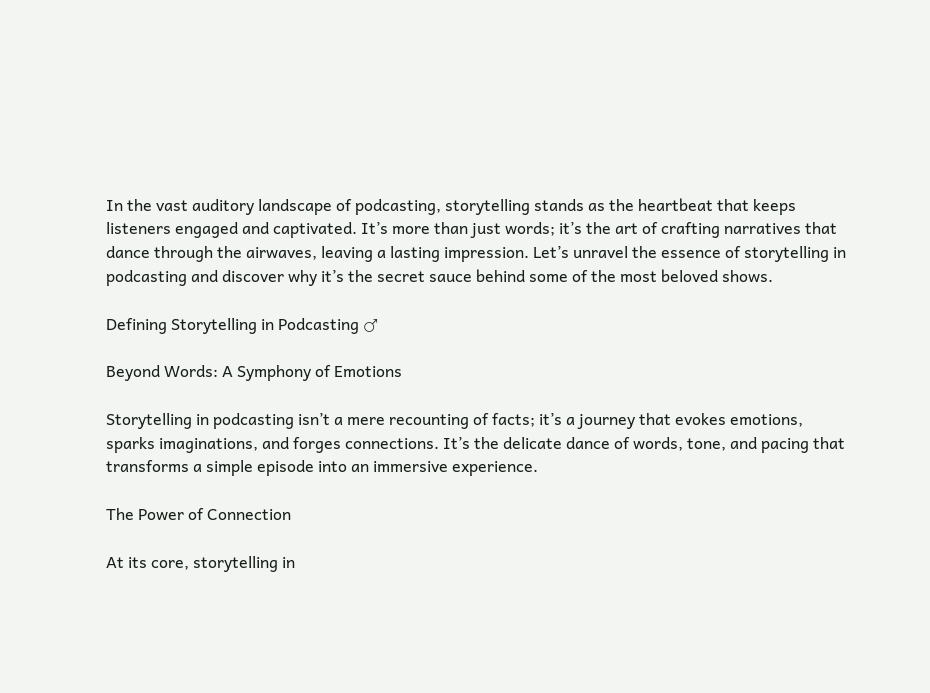In the vast auditory landscape of podcasting, storytelling stands as the heartbeat that keeps listeners engaged and captivated. It’s more than just words; it’s the art of crafting narratives that dance through the airwaves, leaving a lasting impression. Let’s unravel the essence of storytelling in podcasting and discover why it’s the secret sauce behind some of the most beloved shows.

Defining Storytelling in Podcasting ♂

Beyond Words: A Symphony of Emotions

Storytelling in podcasting isn’t a mere recounting of facts; it’s a journey that evokes emotions, sparks imaginations, and forges connections. It’s the delicate dance of words, tone, and pacing that transforms a simple episode into an immersive experience.

The Power of Connection

At its core, storytelling in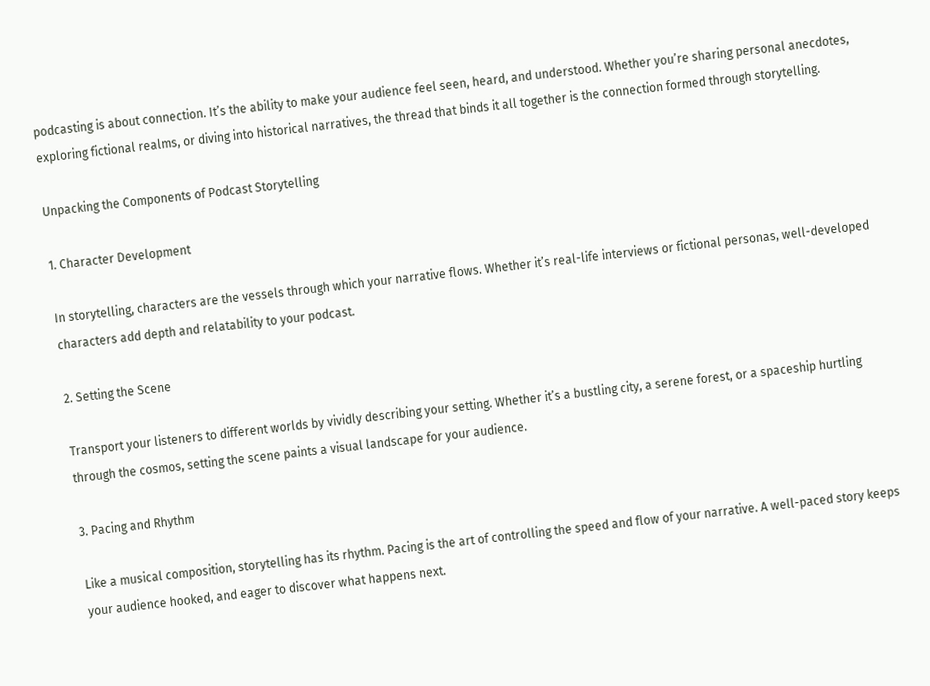podcasting is about connection. It’s the ability to make your audience feel seen, heard, and understood. Whether you’re sharing personal anecdotes, exploring fictional realms, or diving into historical narratives, the thread that binds it all together is the connection formed through storytelling.

Unpacking the Components of Podcast Storytelling

1. Character Development

In storytelling, characters are the vessels through which your narrative flows. Whether it’s real-life interviews or fictional personas, well-developed characters add depth and relatability to your podcast.

2. Setting the Scene

Transport your listeners to different worlds by vividly describing your setting. Whether it’s a bustling city, a serene forest, or a spaceship hurtling through the cosmos, setting the scene paints a visual landscape for your audience.

3. Pacing and Rhythm

Like a musical composition, storytelling has its rhythm. Pacing is the art of controlling the speed and flow of your narrative. A well-paced story keeps your audience hooked, and eager to discover what happens next.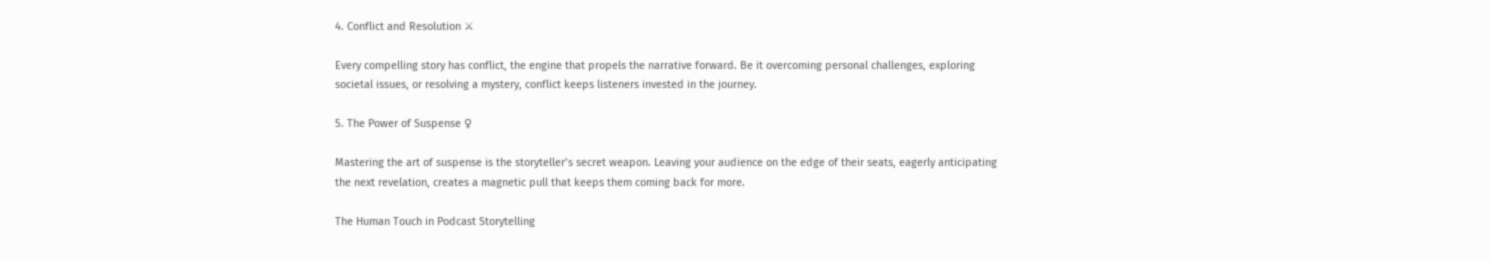4. Conflict and Resolution ⚔

Every compelling story has conflict, the engine that propels the narrative forward. Be it overcoming personal challenges, exploring societal issues, or resolving a mystery, conflict keeps listeners invested in the journey.

5. The Power of Suspense ♀

Mastering the art of suspense is the storyteller’s secret weapon. Leaving your audience on the edge of their seats, eagerly anticipating the next revelation, creates a magnetic pull that keeps them coming back for more.

The Human Touch in Podcast Storytelling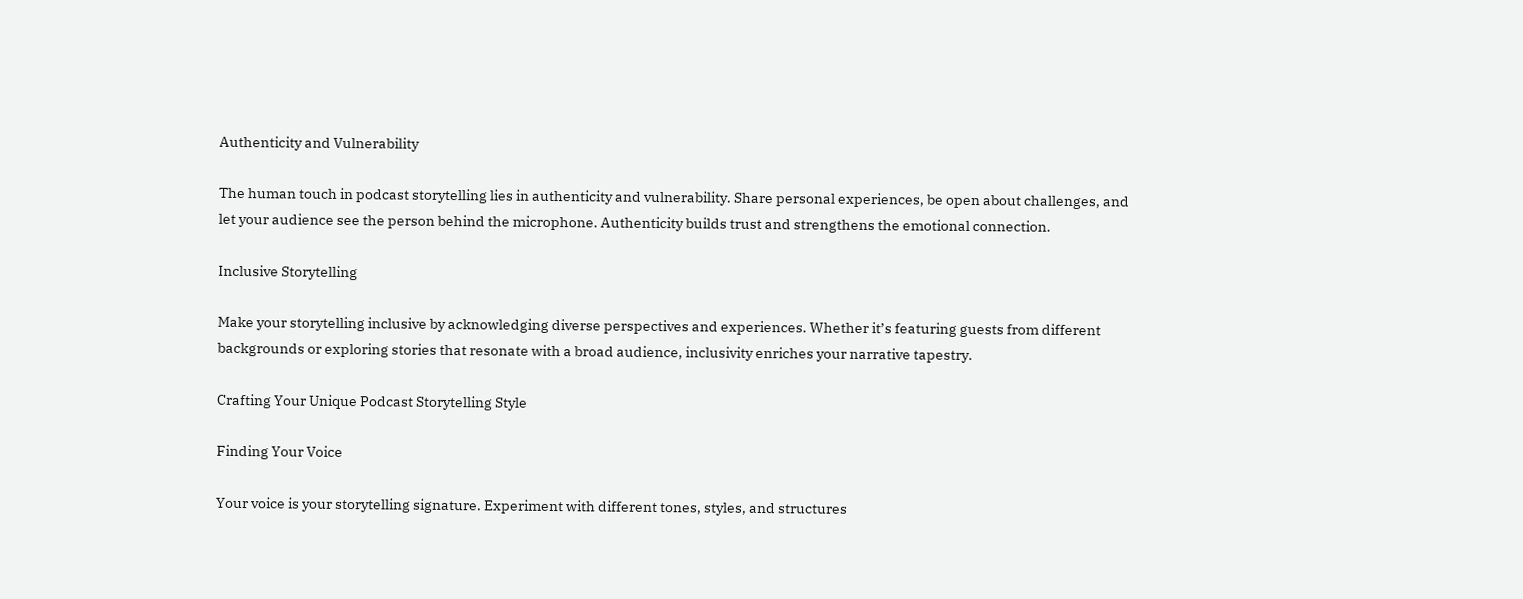Authenticity and Vulnerability

The human touch in podcast storytelling lies in authenticity and vulnerability. Share personal experiences, be open about challenges, and let your audience see the person behind the microphone. Authenticity builds trust and strengthens the emotional connection.

Inclusive Storytelling

Make your storytelling inclusive by acknowledging diverse perspectives and experiences. Whether it’s featuring guests from different backgrounds or exploring stories that resonate with a broad audience, inclusivity enriches your narrative tapestry.

Crafting Your Unique Podcast Storytelling Style

Finding Your Voice

Your voice is your storytelling signature. Experiment with different tones, styles, and structures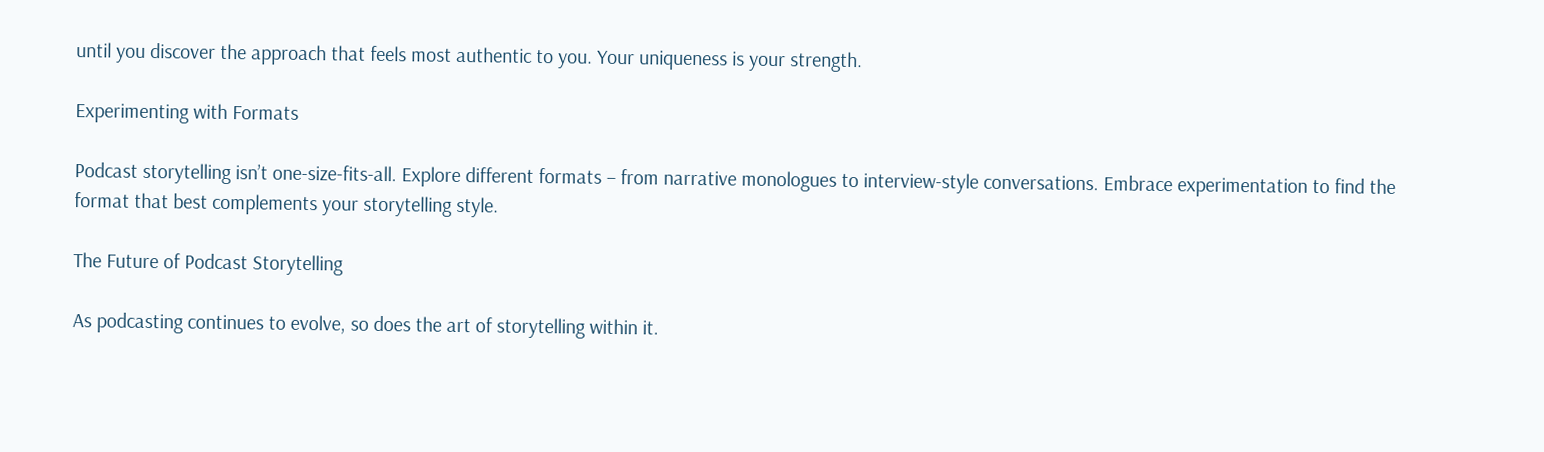until you discover the approach that feels most authentic to you. Your uniqueness is your strength.

Experimenting with Formats

Podcast storytelling isn’t one-size-fits-all. Explore different formats – from narrative monologues to interview-style conversations. Embrace experimentation to find the format that best complements your storytelling style.

The Future of Podcast Storytelling

As podcasting continues to evolve, so does the art of storytelling within it.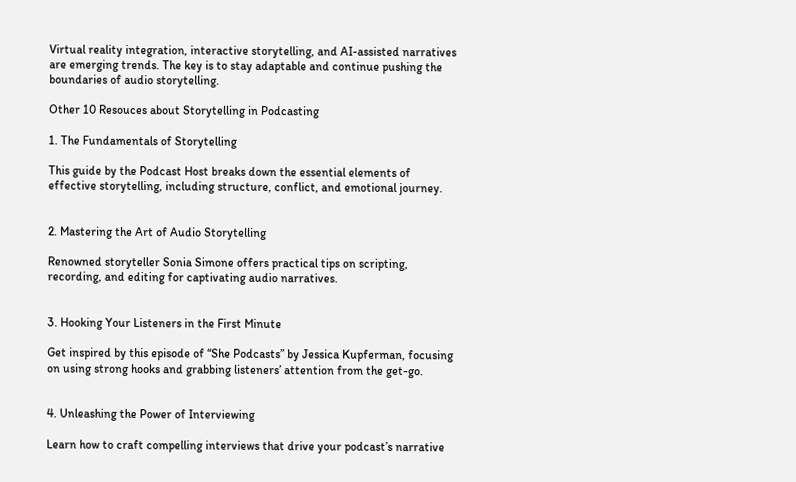Virtual reality integration, interactive storytelling, and AI-assisted narratives are emerging trends. The key is to stay adaptable and continue pushing the boundaries of audio storytelling.

Other 10 Resouces about Storytelling in Podcasting

1. The Fundamentals of Storytelling

This guide by the Podcast Host breaks down the essential elements of effective storytelling, including structure, conflict, and emotional journey.


2. Mastering the Art of Audio Storytelling

Renowned storyteller Sonia Simone offers practical tips on scripting, recording, and editing for captivating audio narratives.


3. Hooking Your Listeners in the First Minute

Get inspired by this episode of “She Podcasts” by Jessica Kupferman, focusing on using strong hooks and grabbing listeners’ attention from the get-go.


4. Unleashing the Power of Interviewing

Learn how to craft compelling interviews that drive your podcast’s narrative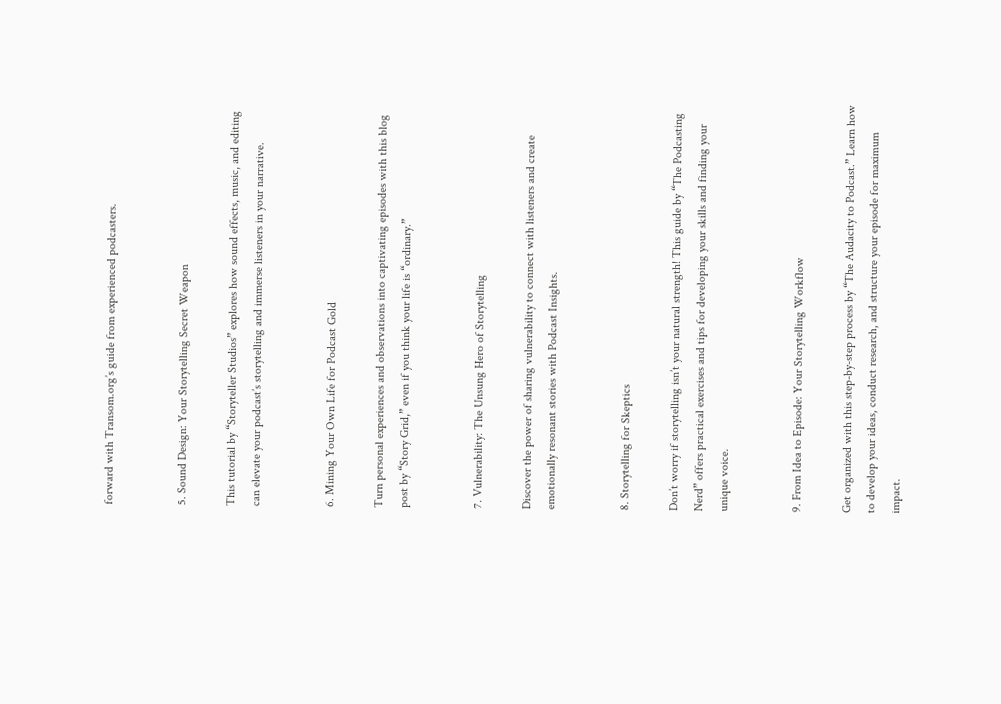forward with Transom.org’s guide from experienced podcasters.


5. Sound Design: Your Storytelling Secret Weapon

This tutorial by “Storyteller Studios” explores how sound effects, music, and editing can elevate your podcast’s storytelling and immerse listeners in your narrative.


6. Mining Your Own Life for Podcast Gold

Turn personal experiences and observations into captivating episodes with this blog post by “Story Grid,” even if you think your life is “ordinary.”


7. Vulnerability: The Unsung Hero of Storytelling

Discover the power of sharing vulnerability to connect with listeners and create emotionally resonant stories with Podcast Insights.


8. Storytelling for Skeptics

Don’t worry if storytelling isn’t your natural strength! This guide by “The Podcasting Nerd” offers practical exercises and tips for developing your skills and finding your unique voice.


9. From Idea to Episode: Your Storytelling Workflow

Get organized with this step-by-step process by “The Audacity to Podcast.” Learn how to develop your ideas, conduct research, and structure your episode for maximum impact.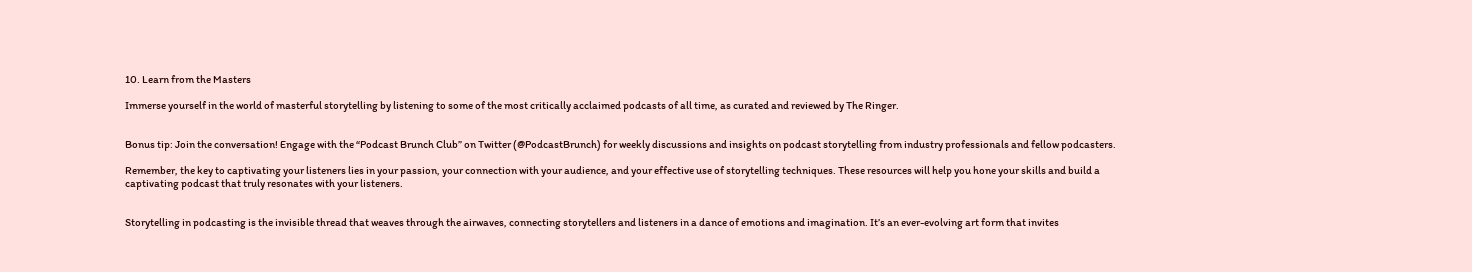10. Learn from the Masters

Immerse yourself in the world of masterful storytelling by listening to some of the most critically acclaimed podcasts of all time, as curated and reviewed by The Ringer.


Bonus tip: Join the conversation! Engage with the “Podcast Brunch Club” on Twitter (@PodcastBrunch) for weekly discussions and insights on podcast storytelling from industry professionals and fellow podcasters.

Remember, the key to captivating your listeners lies in your passion, your connection with your audience, and your effective use of storytelling techniques. These resources will help you hone your skills and build a captivating podcast that truly resonates with your listeners.


Storytelling in podcasting is the invisible thread that weaves through the airwaves, connecting storytellers and listeners in a dance of emotions and imagination. It’s an ever-evolving art form that invites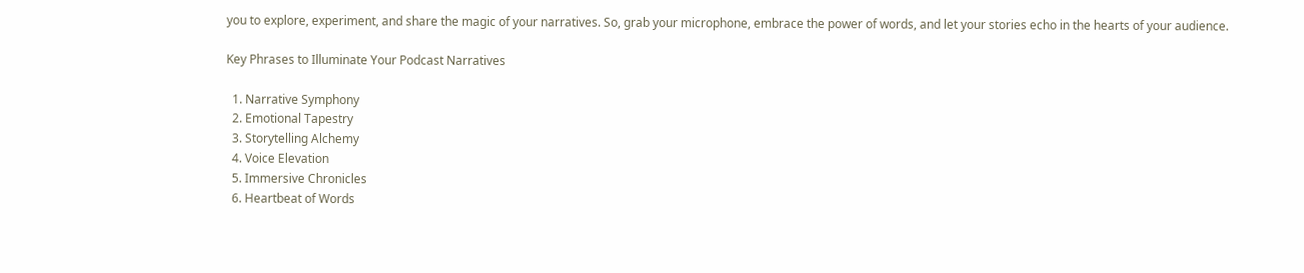you to explore, experiment, and share the magic of your narratives. So, grab your microphone, embrace the power of words, and let your stories echo in the hearts of your audience.

Key Phrases to Illuminate Your Podcast Narratives

  1. Narrative Symphony
  2. Emotional Tapestry
  3. Storytelling Alchemy
  4. Voice Elevation
  5. Immersive Chronicles
  6. Heartbeat of Words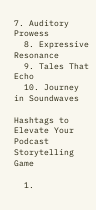7. Auditory Prowess
  8. Expressive Resonance
  9. Tales That Echo
  10. Journey in Soundwaves

Hashtags to Elevate Your Podcast Storytelling Game

  1.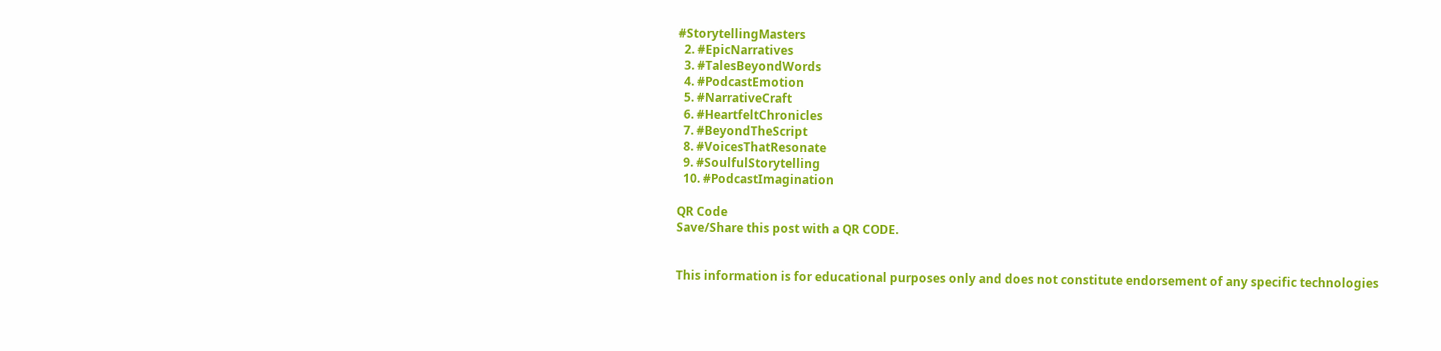#StorytellingMasters
  2. #EpicNarratives
  3. #TalesBeyondWords
  4. #PodcastEmotion
  5. #NarrativeCraft
  6. #HeartfeltChronicles
  7. #BeyondTheScript
  8. #VoicesThatResonate
  9. #SoulfulStorytelling
  10. #PodcastImagination

QR Code
Save/Share this post with a QR CODE.


This information is for educational purposes only and does not constitute endorsement of any specific technologies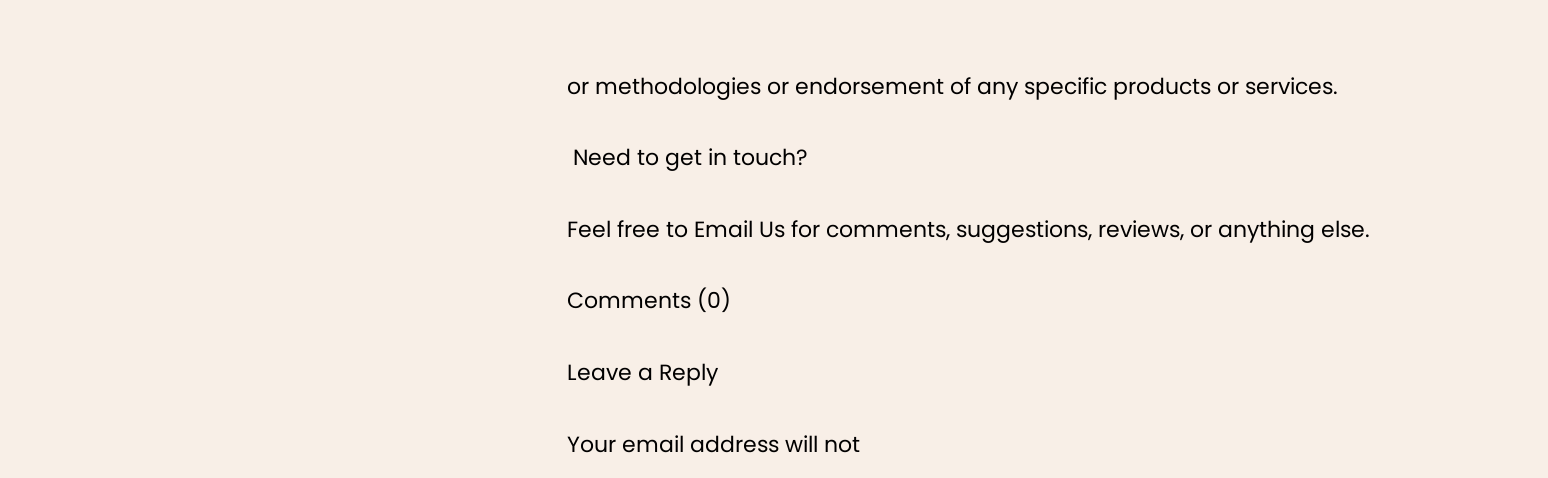or methodologies or endorsement of any specific products or services.

 Need to get in touch?

Feel free to Email Us for comments, suggestions, reviews, or anything else.

Comments (0)

Leave a Reply

Your email address will not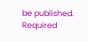be published. Required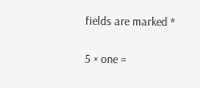fields are marked *

5 × one =